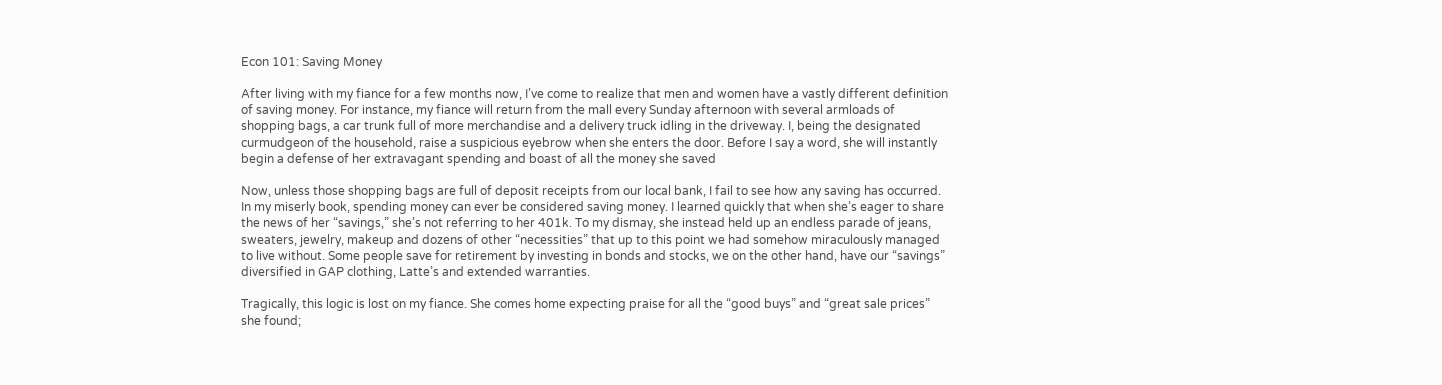Econ 101: Saving Money

After living with my fiance for a few months now, I’ve come to realize that men and women have a vastly different definition of saving money. For instance, my fiance will return from the mall every Sunday afternoon with several armloads of shopping bags, a car trunk full of more merchandise and a delivery truck idling in the driveway. I, being the designated curmudgeon of the household, raise a suspicious eyebrow when she enters the door. Before I say a word, she will instantly begin a defense of her extravagant spending and boast of all the money she saved

Now, unless those shopping bags are full of deposit receipts from our local bank, I fail to see how any saving has occurred. In my miserly book, spending money can ever be considered saving money. I learned quickly that when she’s eager to share the news of her “savings,” she’s not referring to her 401k. To my dismay, she instead held up an endless parade of jeans, sweaters, jewelry, makeup and dozens of other “necessities” that up to this point we had somehow miraculously managed to live without. Some people save for retirement by investing in bonds and stocks, we on the other hand, have our “savings” diversified in GAP clothing, Latte’s and extended warranties.

Tragically, this logic is lost on my fiance. She comes home expecting praise for all the “good buys” and “great sale prices” she found;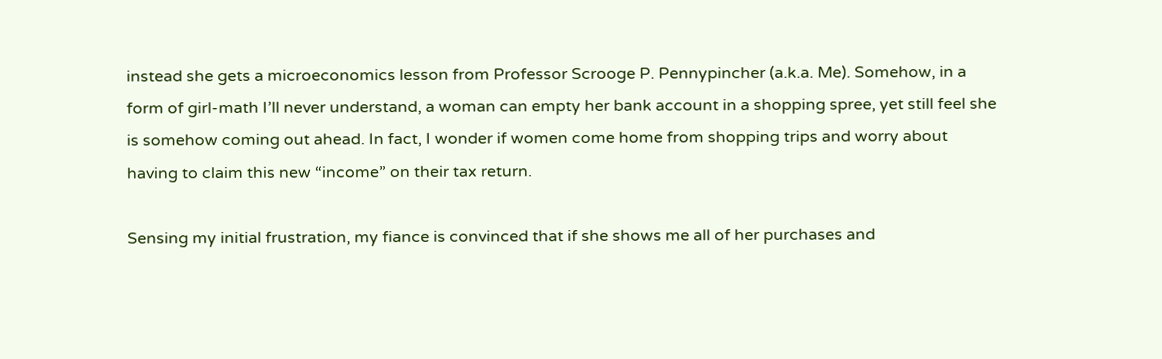instead she gets a microeconomics lesson from Professor Scrooge P. Pennypincher (a.k.a. Me). Somehow, in a form of girl-math I’ll never understand, a woman can empty her bank account in a shopping spree, yet still feel she is somehow coming out ahead. In fact, I wonder if women come home from shopping trips and worry about having to claim this new “income” on their tax return.

Sensing my initial frustration, my fiance is convinced that if she shows me all of her purchases and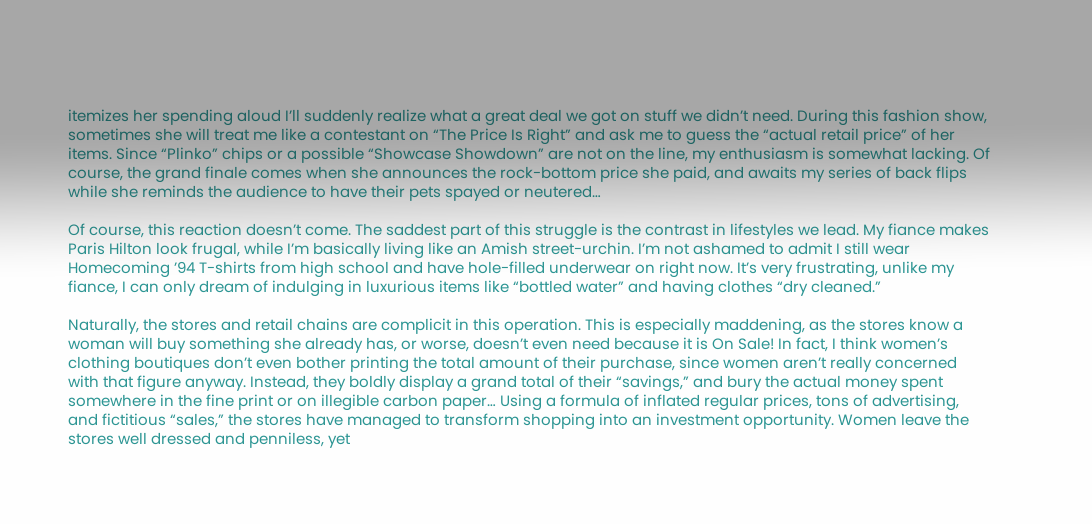itemizes her spending aloud I’ll suddenly realize what a great deal we got on stuff we didn’t need. During this fashion show, sometimes she will treat me like a contestant on “The Price Is Right” and ask me to guess the “actual retail price” of her items. Since “Plinko” chips or a possible “Showcase Showdown” are not on the line, my enthusiasm is somewhat lacking. Of course, the grand finale comes when she announces the rock-bottom price she paid, and awaits my series of back flips while she reminds the audience to have their pets spayed or neutered…

Of course, this reaction doesn’t come. The saddest part of this struggle is the contrast in lifestyles we lead. My fiance makes Paris Hilton look frugal, while I’m basically living like an Amish street-urchin. I’m not ashamed to admit I still wear Homecoming ’94 T-shirts from high school and have hole-filled underwear on right now. It’s very frustrating, unlike my fiance, I can only dream of indulging in luxurious items like “bottled water” and having clothes “dry cleaned.”

Naturally, the stores and retail chains are complicit in this operation. This is especially maddening, as the stores know a woman will buy something she already has, or worse, doesn’t even need because it is On Sale! In fact, I think women’s clothing boutiques don’t even bother printing the total amount of their purchase, since women aren’t really concerned with that figure anyway. Instead, they boldly display a grand total of their “savings,” and bury the actual money spent somewhere in the fine print or on illegible carbon paper… Using a formula of inflated regular prices, tons of advertising, and fictitious “sales,” the stores have managed to transform shopping into an investment opportunity. Women leave the stores well dressed and penniless, yet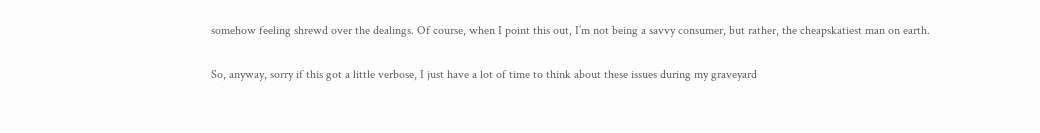somehow feeling shrewd over the dealings. Of course, when I point this out, I’m not being a savvy consumer, but rather, the cheapskatiest man on earth.

So, anyway, sorry if this got a little verbose, I just have a lot of time to think about these issues during my graveyard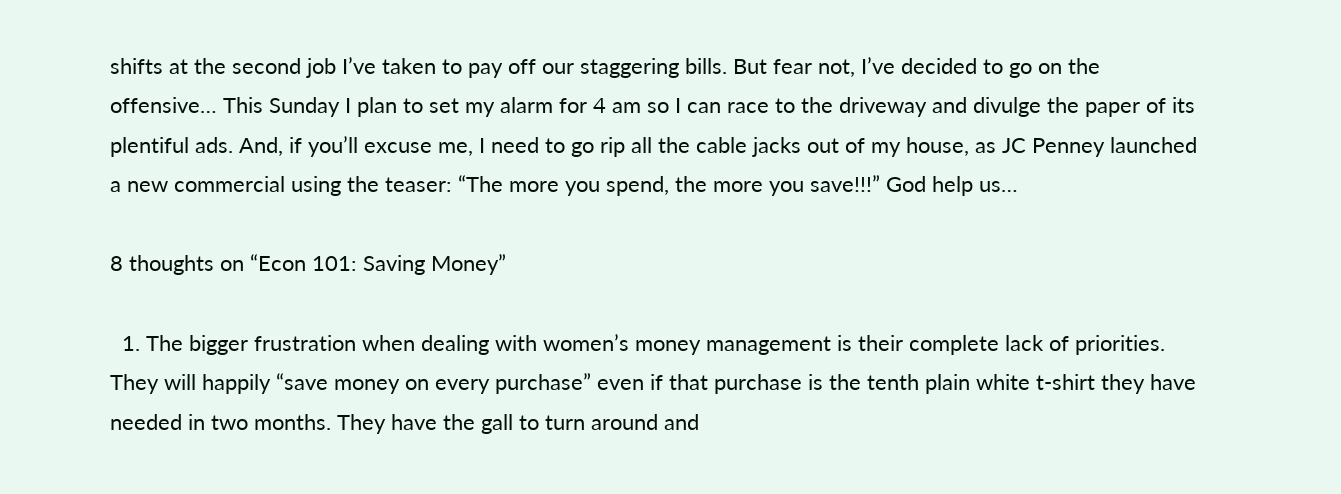shifts at the second job I’ve taken to pay off our staggering bills. But fear not, I’ve decided to go on the offensive… This Sunday I plan to set my alarm for 4 am so I can race to the driveway and divulge the paper of its plentiful ads. And, if you’ll excuse me, I need to go rip all the cable jacks out of my house, as JC Penney launched a new commercial using the teaser: “The more you spend, the more you save!!!” God help us…

8 thoughts on “Econ 101: Saving Money”

  1. The bigger frustration when dealing with women’s money management is their complete lack of priorities. They will happily “save money on every purchase” even if that purchase is the tenth plain white t-shirt they have needed in two months. They have the gall to turn around and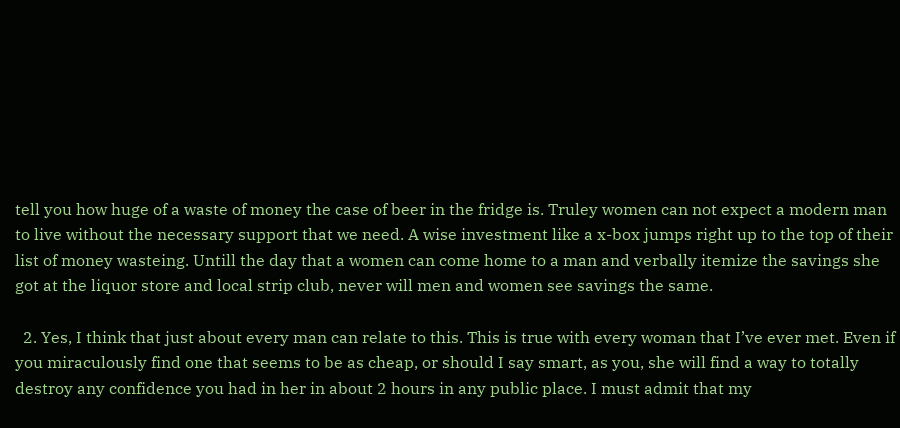tell you how huge of a waste of money the case of beer in the fridge is. Truley women can not expect a modern man to live without the necessary support that we need. A wise investment like a x-box jumps right up to the top of their list of money wasteing. Untill the day that a women can come home to a man and verbally itemize the savings she got at the liquor store and local strip club, never will men and women see savings the same.

  2. Yes, I think that just about every man can relate to this. This is true with every woman that I’ve ever met. Even if you miraculously find one that seems to be as cheap, or should I say smart, as you, she will find a way to totally destroy any confidence you had in her in about 2 hours in any public place. I must admit that my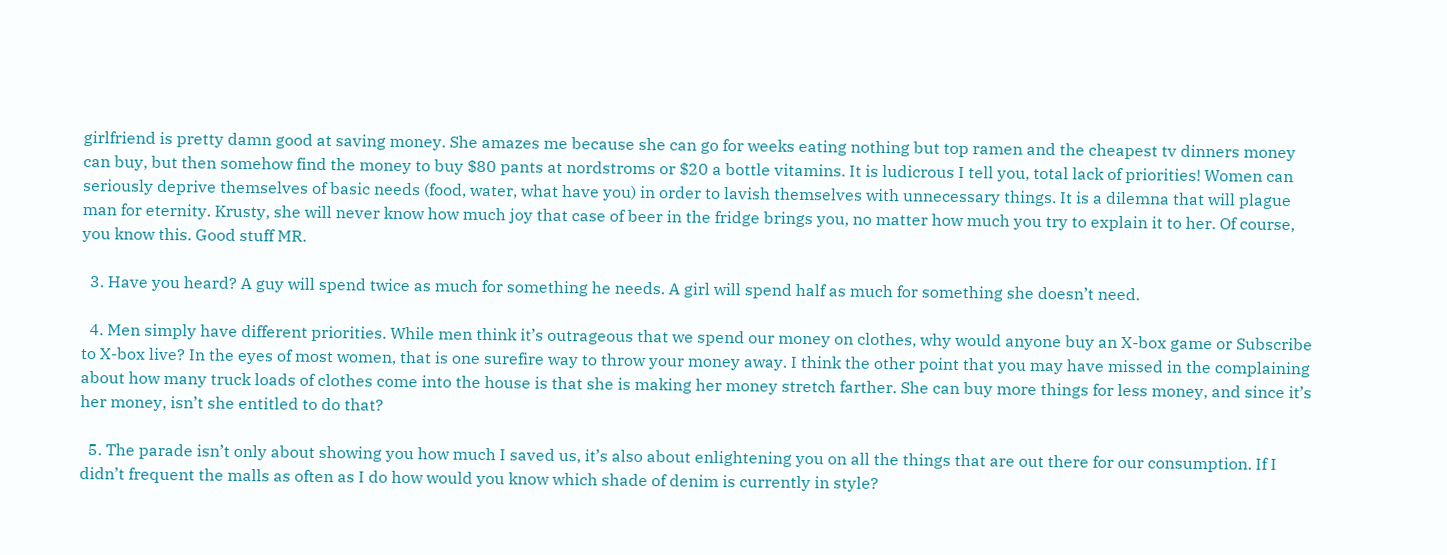girlfriend is pretty damn good at saving money. She amazes me because she can go for weeks eating nothing but top ramen and the cheapest tv dinners money can buy, but then somehow find the money to buy $80 pants at nordstroms or $20 a bottle vitamins. It is ludicrous I tell you, total lack of priorities! Women can seriously deprive themselves of basic needs (food, water, what have you) in order to lavish themselves with unnecessary things. It is a dilemna that will plague man for eternity. Krusty, she will never know how much joy that case of beer in the fridge brings you, no matter how much you try to explain it to her. Of course, you know this. Good stuff MR.

  3. Have you heard? A guy will spend twice as much for something he needs. A girl will spend half as much for something she doesn’t need.

  4. Men simply have different priorities. While men think it’s outrageous that we spend our money on clothes, why would anyone buy an X-box game or Subscribe to X-box live? In the eyes of most women, that is one surefire way to throw your money away. I think the other point that you may have missed in the complaining about how many truck loads of clothes come into the house is that she is making her money stretch farther. She can buy more things for less money, and since it’s her money, isn’t she entitled to do that?

  5. The parade isn’t only about showing you how much I saved us, it’s also about enlightening you on all the things that are out there for our consumption. If I didn’t frequent the malls as often as I do how would you know which shade of denim is currently in style?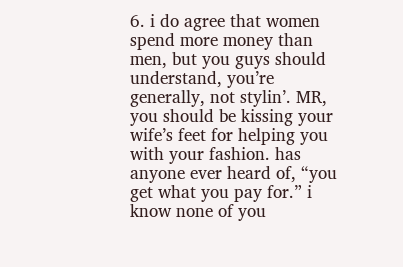6. i do agree that women spend more money than men, but you guys should understand, you’re generally, not stylin’. MR, you should be kissing your wife’s feet for helping you with your fashion. has anyone ever heard of, “you get what you pay for.” i know none of you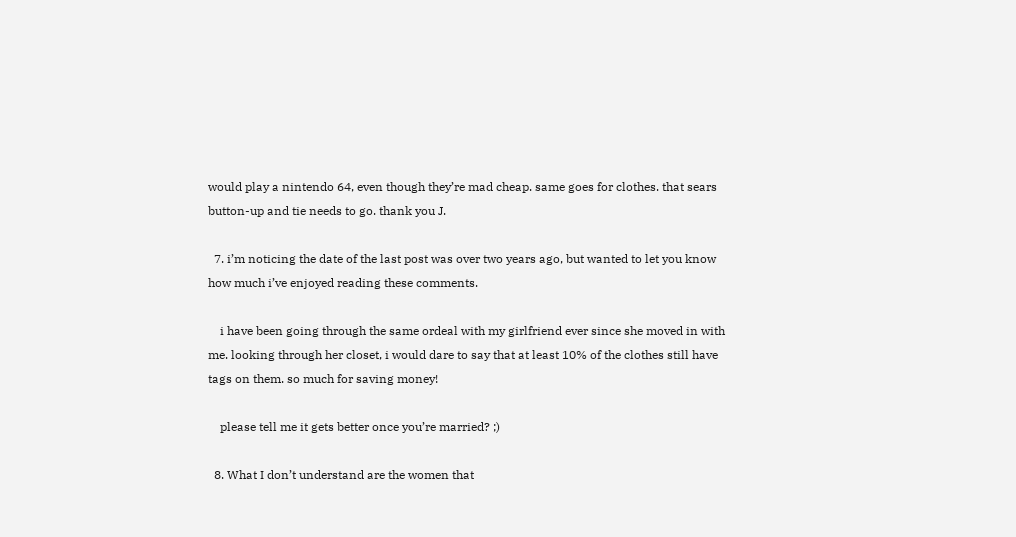would play a nintendo 64, even though they’re mad cheap. same goes for clothes. that sears button-up and tie needs to go. thank you J.

  7. i’m noticing the date of the last post was over two years ago, but wanted to let you know how much i’ve enjoyed reading these comments.

    i have been going through the same ordeal with my girlfriend ever since she moved in with me. looking through her closet, i would dare to say that at least 10% of the clothes still have tags on them. so much for saving money!

    please tell me it gets better once you’re married? ;)

  8. What I don’t understand are the women that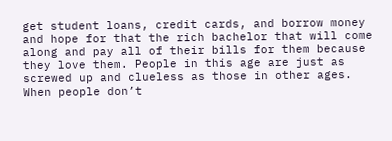get student loans, credit cards, and borrow money and hope for that the rich bachelor that will come along and pay all of their bills for them because they love them. People in this age are just as screwed up and clueless as those in other ages. When people don’t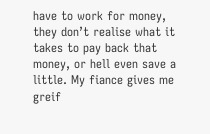have to work for money, they don’t realise what it takes to pay back that money, or hell even save a little. My fiance gives me greif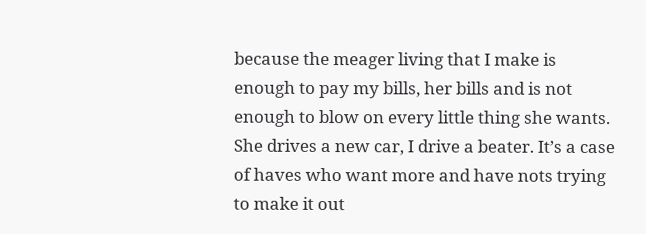because the meager living that I make is enough to pay my bills, her bills and is not enough to blow on every little thing she wants. She drives a new car, I drive a beater. It’s a case of haves who want more and have nots trying to make it out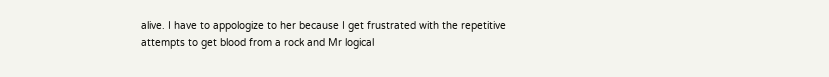alive. I have to appologize to her because I get frustrated with the repetitive attempts to get blood from a rock and Mr logical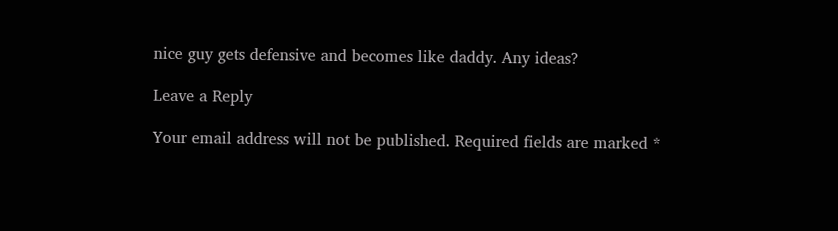nice guy gets defensive and becomes like daddy. Any ideas?

Leave a Reply

Your email address will not be published. Required fields are marked *